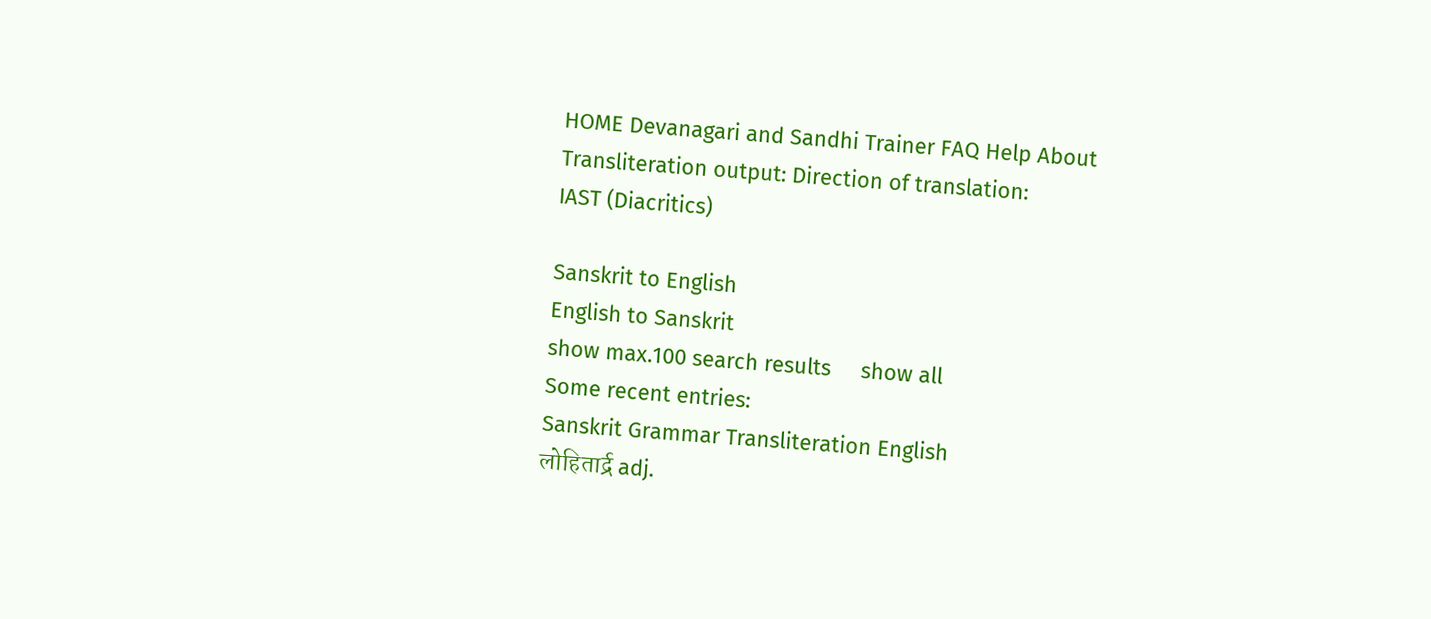HOME Devanagari and Sandhi Trainer FAQ Help About
Transliteration output: Direction of translation:
IAST (Diacritics)

Sanskrit to English
English to Sanskrit
show max.100 search results     show all
Some recent entries:
Sanskrit Grammar Transliteration English
लोहितार्द्र adj.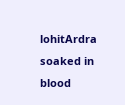lohitArdra soaked in blood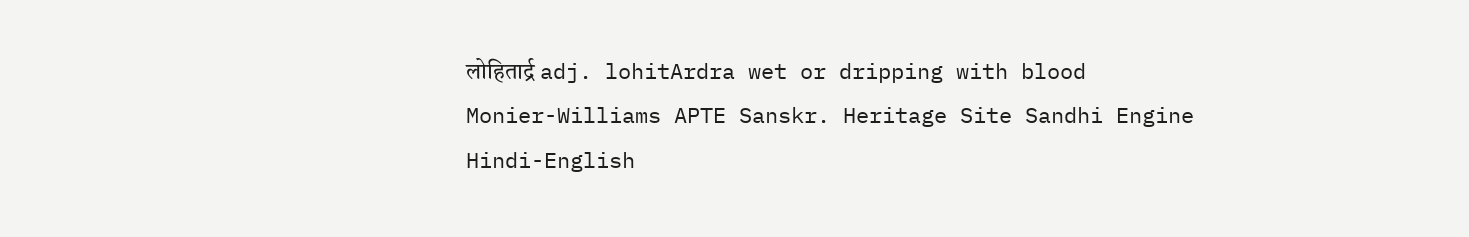लोहितार्द्र adj. lohitArdra wet or dripping with blood
Monier-Williams APTE Sanskr. Heritage Site Sandhi Engine Hindi-English